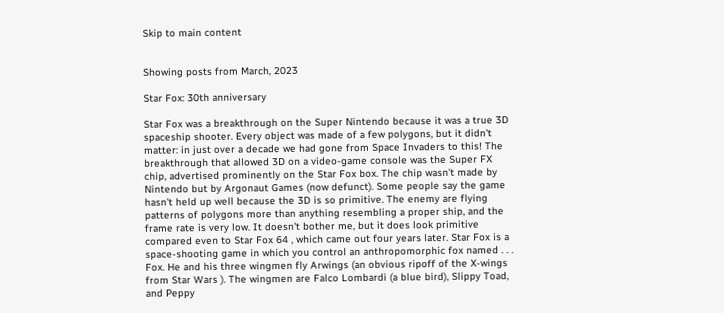Skip to main content


Showing posts from March, 2023

Star Fox: 30th anniversary

Star Fox was a breakthrough on the Super Nintendo because it was a true 3D spaceship shooter. Every object was made of a few polygons, but it didn't matter: in just over a decade we had gone from Space Invaders to this! The breakthrough that allowed 3D on a video-game console was the Super FX chip, advertised prominently on the Star Fox box. The chip wasn't made by Nintendo but by Argonaut Games (now defunct). Some people say the game hasn't held up well because the 3D is so primitive. The enemy are flying patterns of polygons more than anything resembling a proper ship, and the frame rate is very low. It doesn't bother me, but it does look primitive compared even to Star Fox 64 , which came out four years later. Star Fox is a space-shooting game in which you control an anthropomorphic fox named . . . Fox. He and his three wingmen fly Arwings (an obvious ripoff of the X-wings from Star Wars ). The wingmen are Falco Lombardi (a blue bird), Slippy Toad, and Peppy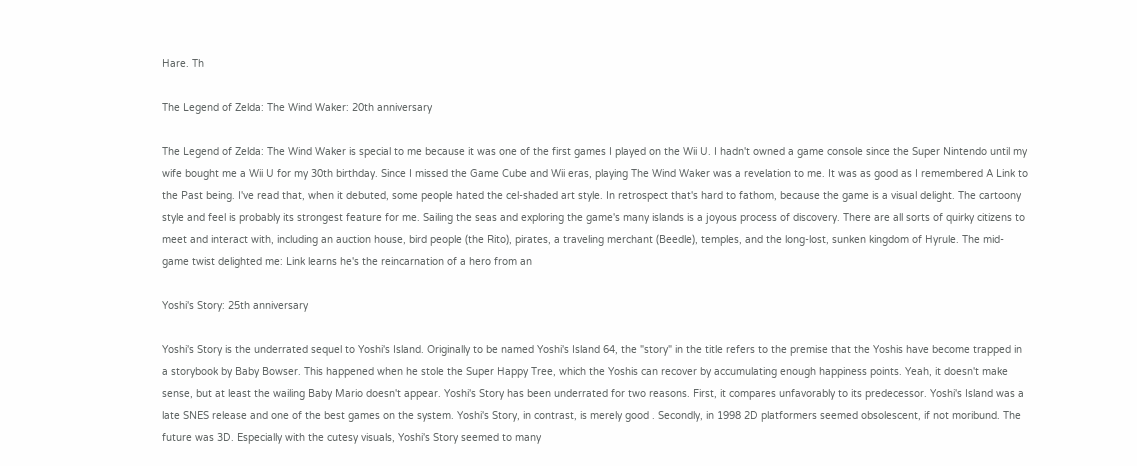Hare. Th

The Legend of Zelda: The Wind Waker: 20th anniversary

The Legend of Zelda: The Wind Waker is special to me because it was one of the first games I played on the Wii U. I hadn't owned a game console since the Super Nintendo until my wife bought me a Wii U for my 30th birthday. Since I missed the Game Cube and Wii eras, playing The Wind Waker was a revelation to me. It was as good as I remembered A Link to the Past being. I've read that, when it debuted, some people hated the cel-shaded art style. In retrospect that's hard to fathom, because the game is a visual delight. The cartoony style and feel is probably its strongest feature for me. Sailing the seas and exploring the game's many islands is a joyous process of discovery. There are all sorts of quirky citizens to meet and interact with, including an auction house, bird people (the Rito), pirates, a traveling merchant (Beedle), temples, and the long-lost, sunken kingdom of Hyrule. The mid-game twist delighted me: Link learns he's the reincarnation of a hero from an

Yoshi's Story: 25th anniversary

Yoshi's Story is the underrated sequel to Yoshi's Island. Originally to be named Yoshi's Island 64, the "story" in the title refers to the premise that the Yoshis have become trapped in a storybook by Baby Bowser. This happened when he stole the Super Happy Tree, which the Yoshis can recover by accumulating enough happiness points. Yeah, it doesn't make sense, but at least the wailing Baby Mario doesn't appear. Yoshi's Story has been underrated for two reasons. First, it compares unfavorably to its predecessor. Yoshi's Island was a late SNES release and one of the best games on the system. Yoshi's Story, in contrast, is merely good . Secondly, in 1998 2D platformers seemed obsolescent, if not moribund. The future was 3D. Especially with the cutesy visuals, Yoshi's Story seemed to many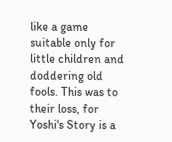like a game suitable only for little children and doddering old fools. This was to their loss, for Yoshi's Story is a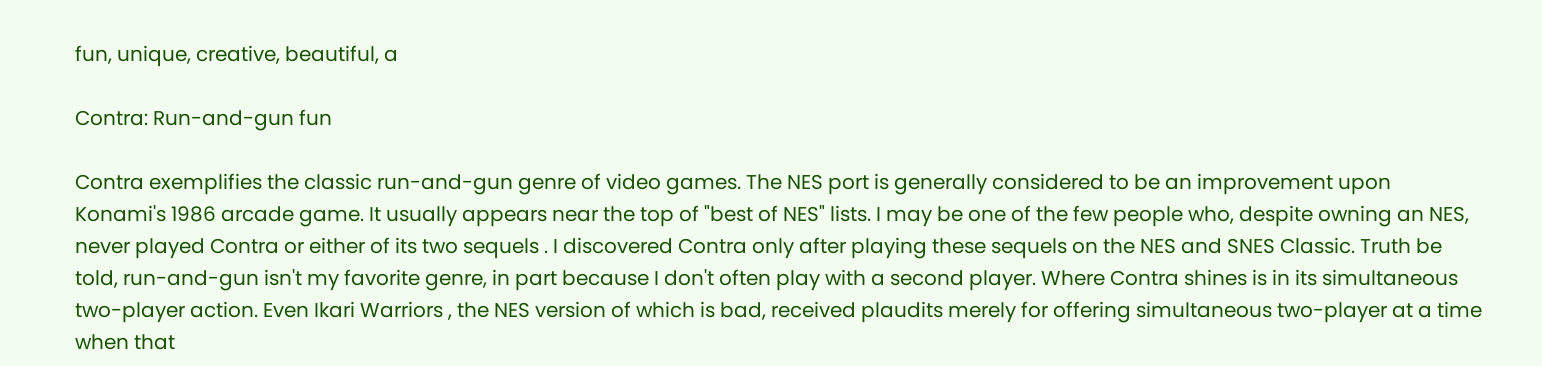fun, unique, creative, beautiful, a

Contra: Run-and-gun fun

Contra exemplifies the classic run-and-gun genre of video games. The NES port is generally considered to be an improvement upon Konami's 1986 arcade game. It usually appears near the top of "best of NES" lists. I may be one of the few people who, despite owning an NES, never played Contra or either of its two sequels . I discovered Contra only after playing these sequels on the NES and SNES Classic. Truth be told, run-and-gun isn't my favorite genre, in part because I don't often play with a second player. Where Contra shines is in its simultaneous two-player action. Even Ikari Warriors , the NES version of which is bad, received plaudits merely for offering simultaneous two-player at a time when that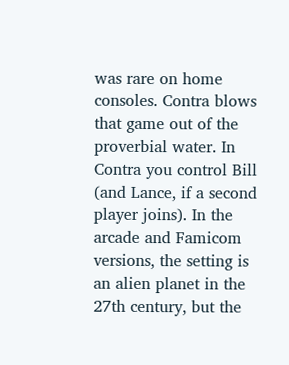was rare on home consoles. Contra blows that game out of the proverbial water. In Contra you control Bill (and Lance, if a second player joins). In the arcade and Famicom versions, the setting is an alien planet in the 27th century, but the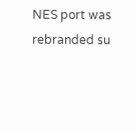NES port was rebranded su